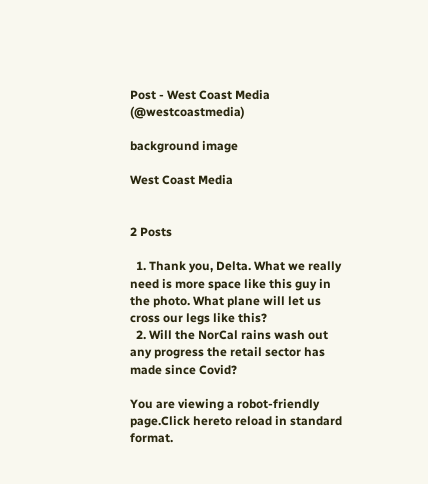Post - West Coast Media (@westcoastmedia)

background image

West Coast Media


2 Posts

  1. Thank you, Delta. What we really need is more space like this guy in the photo. What plane will let us cross our legs like this?
  2. Will the NorCal rains wash out any progress the retail sector has made since Covid?

You are viewing a robot-friendly page.Click hereto reload in standard format.